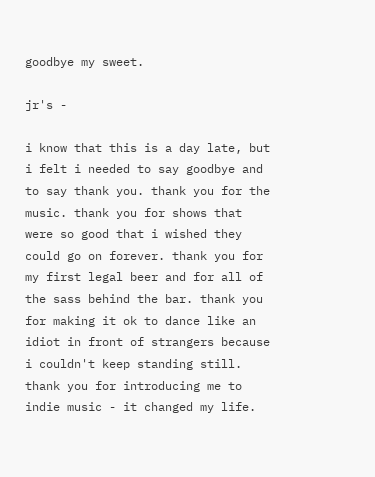goodbye my sweet.

jr's -

i know that this is a day late, but i felt i needed to say goodbye and to say thank you. thank you for the music. thank you for shows that were so good that i wished they could go on forever. thank you for my first legal beer and for all of the sass behind the bar. thank you for making it ok to dance like an idiot in front of strangers because i couldn't keep standing still. thank you for introducing me to indie music - it changed my life.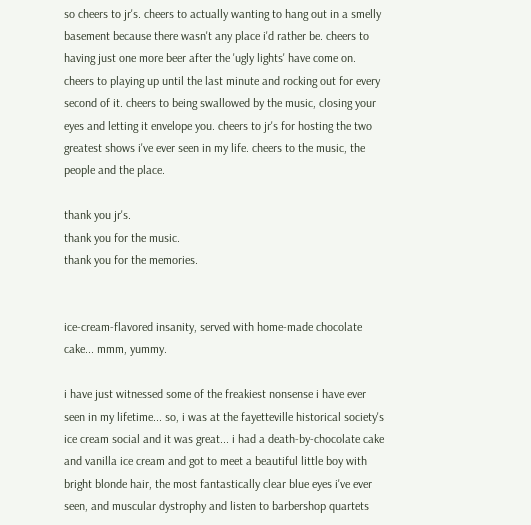so cheers to jr's. cheers to actually wanting to hang out in a smelly basement because there wasn't any place i'd rather be. cheers to having just one more beer after the 'ugly lights' have come on. cheers to playing up until the last minute and rocking out for every second of it. cheers to being swallowed by the music, closing your eyes and letting it envelope you. cheers to jr's for hosting the two greatest shows i've ever seen in my life. cheers to the music, the people and the place.

thank you jr's.
thank you for the music.
thank you for the memories.


ice-cream-flavored insanity, served with home-made chocolate cake... mmm, yummy.

i have just witnessed some of the freakiest nonsense i have ever seen in my lifetime... so, i was at the fayetteville historical society's ice cream social and it was great... i had a death-by-chocolate cake and vanilla ice cream and got to meet a beautiful little boy with bright blonde hair, the most fantastically clear blue eyes i've ever seen, and muscular dystrophy and listen to barbershop quartets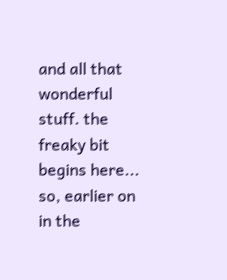and all that wonderful stuff. the freaky bit begins here... so, earlier on in the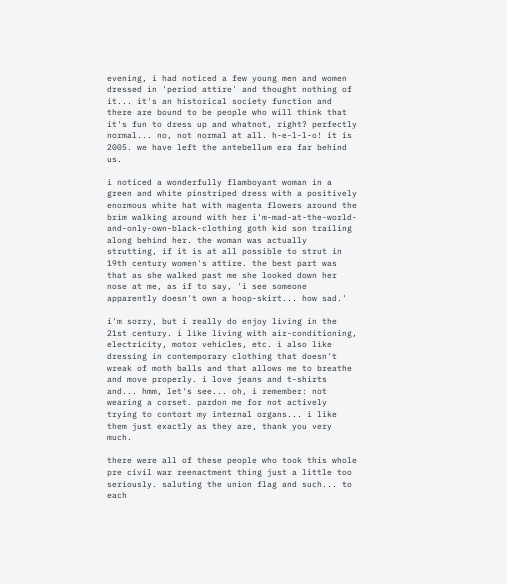evening, i had noticed a few young men and women dressed in 'period attire' and thought nothing of it... it's an historical society function and there are bound to be people who will think that it's fun to dress up and whatnot, right? perfectly normal... no, not normal at all. h-e-l-l-o! it is 2005. we have left the antebellum era far behind us.

i noticed a wonderfully flamboyant woman in a green and white pinstriped dress with a positively enormous white hat with magenta flowers around the brim walking around with her i'm-mad-at-the-world-and-only-own-black-clothing goth kid son trailing along behind her. the woman was actually strutting, if it is at all possible to strut in 19th century women's attire. the best part was that as she walked past me she looked down her nose at me, as if to say, 'i see someone apparently doesn't own a hoop-skirt... how sad.'

i'm sorry, but i really do enjoy living in the 21st century. i like living with air-conditioning, electricity, motor vehicles, etc. i also like dressing in contemporary clothing that doesn't wreak of moth balls and that allows me to breathe and move properly. i love jeans and t-shirts and... hmm, let's see... oh, i remember: not wearing a corset. pardon me for not actively trying to contort my internal organs... i like them just exactly as they are, thank you very much.

there were all of these people who took this whole pre civil war reenactment thing just a little too seriously. saluting the union flag and such... to each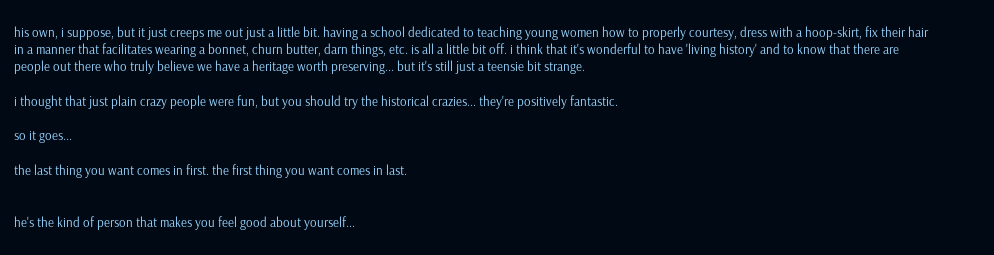his own, i suppose, but it just creeps me out just a little bit. having a school dedicated to teaching young women how to properly courtesy, dress with a hoop-skirt, fix their hair in a manner that facilitates wearing a bonnet, churn butter, darn things, etc. is all a little bit off. i think that it's wonderful to have 'living history' and to know that there are people out there who truly believe we have a heritage worth preserving... but it's still just a teensie bit strange.

i thought that just plain crazy people were fun, but you should try the historical crazies... they're positively fantastic.

so it goes...

the last thing you want comes in first. the first thing you want comes in last.


he's the kind of person that makes you feel good about yourself...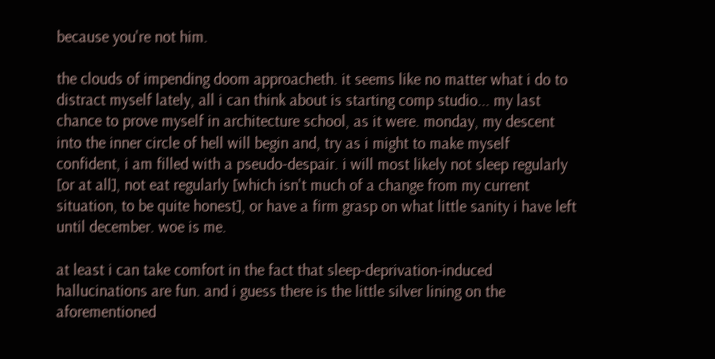because you're not him.

the clouds of impending doom approacheth. it seems like no matter what i do to distract myself lately, all i can think about is starting comp studio... my last chance to prove myself in architecture school, as it were. monday, my descent into the inner circle of hell will begin and, try as i might to make myself confident, i am filled with a pseudo-despair. i will most likely not sleep regularly [or at all], not eat regularly [which isn't much of a change from my current situation, to be quite honest], or have a firm grasp on what little sanity i have left until december. woe is me.

at least i can take comfort in the fact that sleep-deprivation-induced hallucinations are fun. and i guess there is the little silver lining on the aforementioned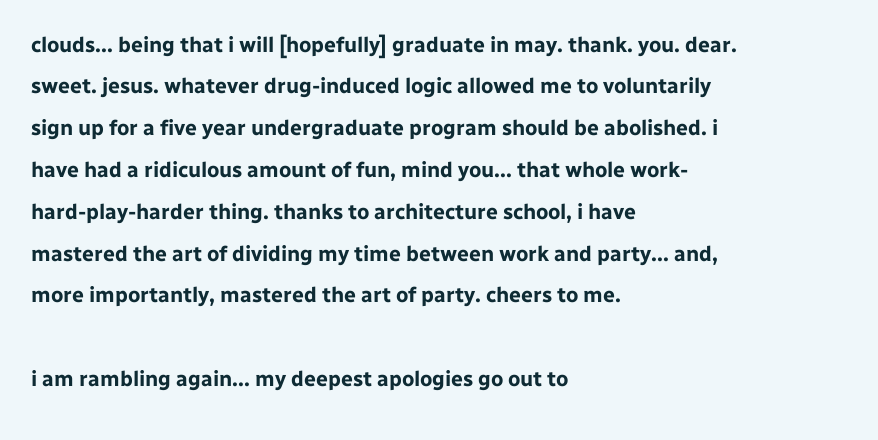clouds... being that i will [hopefully] graduate in may. thank. you. dear. sweet. jesus. whatever drug-induced logic allowed me to voluntarily sign up for a five year undergraduate program should be abolished. i have had a ridiculous amount of fun, mind you... that whole work-hard-play-harder thing. thanks to architecture school, i have mastered the art of dividing my time between work and party... and, more importantly, mastered the art of party. cheers to me.

i am rambling again... my deepest apologies go out to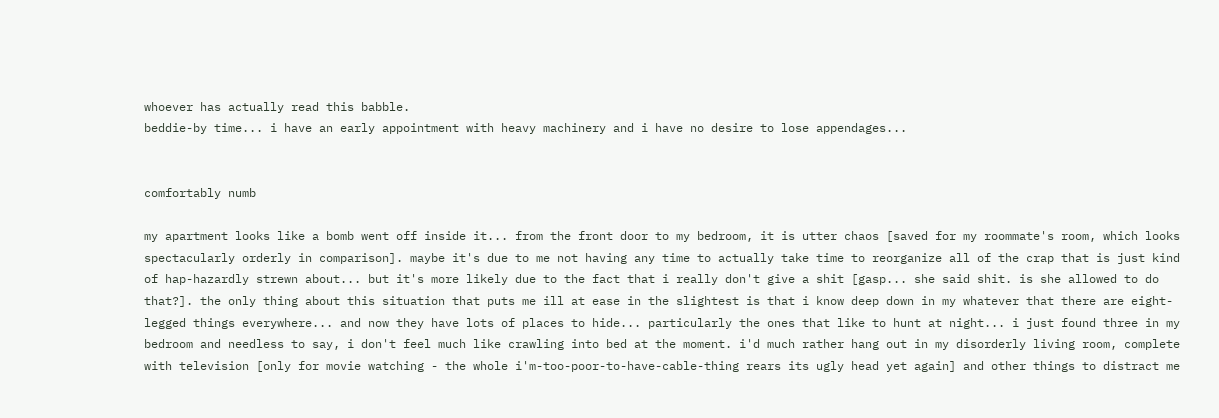whoever has actually read this babble.
beddie-by time... i have an early appointment with heavy machinery and i have no desire to lose appendages...


comfortably numb

my apartment looks like a bomb went off inside it... from the front door to my bedroom, it is utter chaos [saved for my roommate's room, which looks spectacularly orderly in comparison]. maybe it's due to me not having any time to actually take time to reorganize all of the crap that is just kind of hap-hazardly strewn about... but it's more likely due to the fact that i really don't give a shit [gasp... she said shit. is she allowed to do that?]. the only thing about this situation that puts me ill at ease in the slightest is that i know deep down in my whatever that there are eight-legged things everywhere... and now they have lots of places to hide... particularly the ones that like to hunt at night... i just found three in my bedroom and needless to say, i don't feel much like crawling into bed at the moment. i'd much rather hang out in my disorderly living room, complete with television [only for movie watching - the whole i'm-too-poor-to-have-cable-thing rears its ugly head yet again] and other things to distract me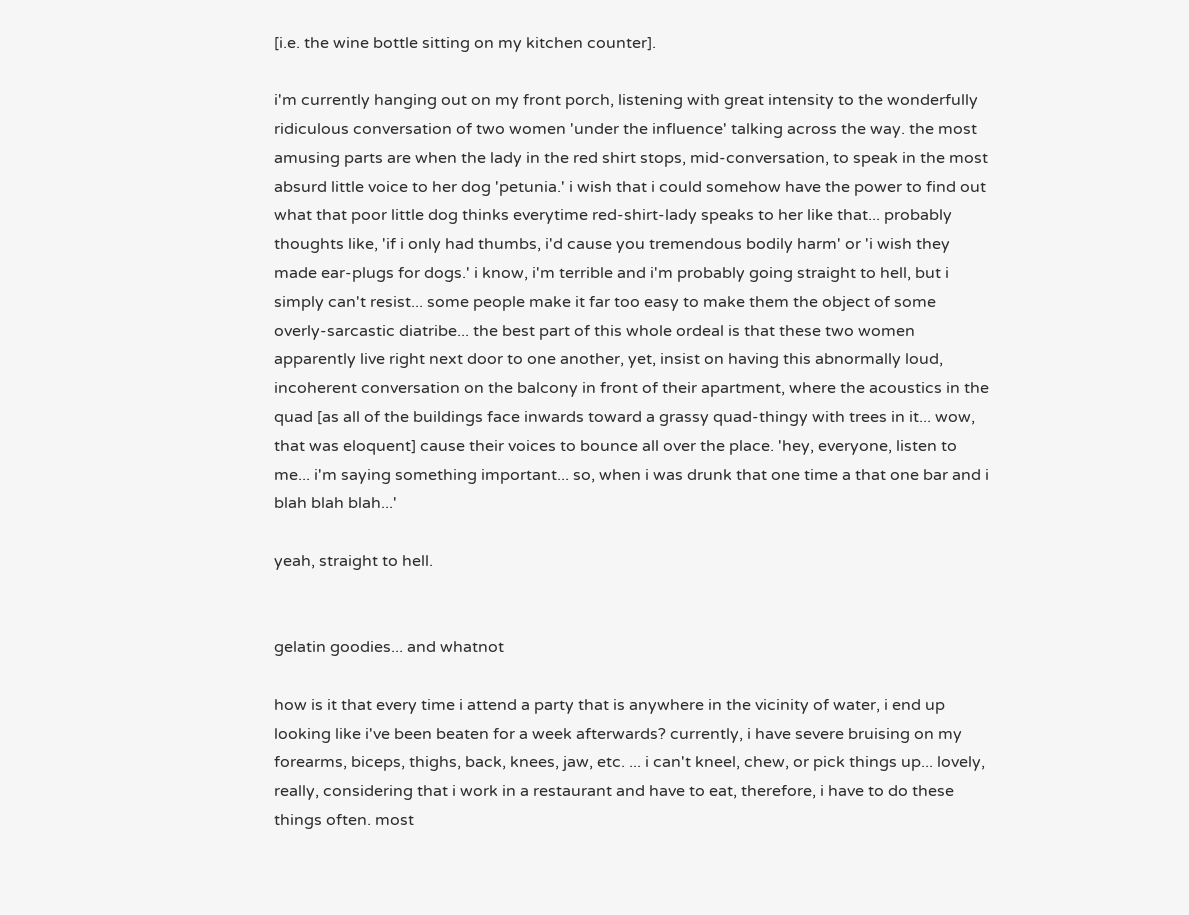[i.e. the wine bottle sitting on my kitchen counter].

i'm currently hanging out on my front porch, listening with great intensity to the wonderfully ridiculous conversation of two women 'under the influence' talking across the way. the most amusing parts are when the lady in the red shirt stops, mid-conversation, to speak in the most absurd little voice to her dog 'petunia.' i wish that i could somehow have the power to find out what that poor little dog thinks everytime red-shirt-lady speaks to her like that... probably thoughts like, 'if i only had thumbs, i'd cause you tremendous bodily harm' or 'i wish they made ear-plugs for dogs.' i know, i'm terrible and i'm probably going straight to hell, but i simply can't resist... some people make it far too easy to make them the object of some overly-sarcastic diatribe... the best part of this whole ordeal is that these two women apparently live right next door to one another, yet, insist on having this abnormally loud, incoherent conversation on the balcony in front of their apartment, where the acoustics in the quad [as all of the buildings face inwards toward a grassy quad-thingy with trees in it... wow, that was eloquent] cause their voices to bounce all over the place. 'hey, everyone, listen to me... i'm saying something important... so, when i was drunk that one time a that one bar and i blah blah blah...'

yeah, straight to hell.


gelatin goodies... and whatnot

how is it that every time i attend a party that is anywhere in the vicinity of water, i end up looking like i've been beaten for a week afterwards? currently, i have severe bruising on my forearms, biceps, thighs, back, knees, jaw, etc. ... i can't kneel, chew, or pick things up... lovely, really, considering that i work in a restaurant and have to eat, therefore, i have to do these things often. most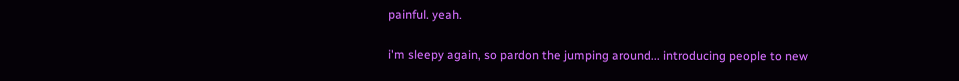painful. yeah.

i'm sleepy again, so pardon the jumping around... introducing people to new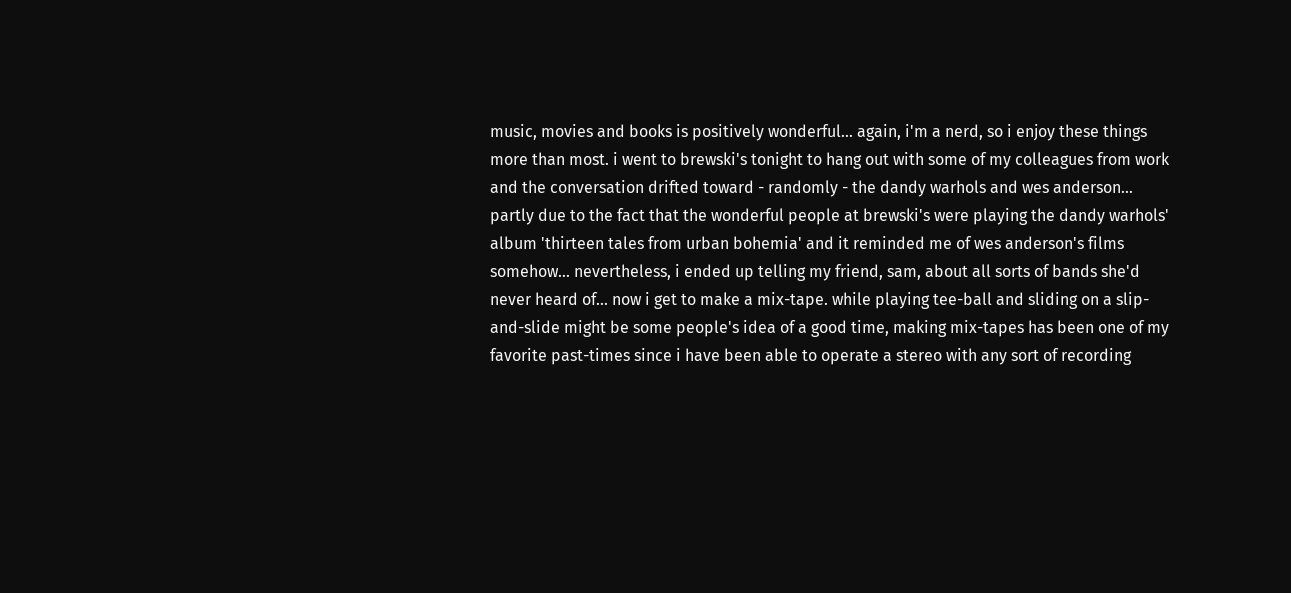music, movies and books is positively wonderful... again, i'm a nerd, so i enjoy these things more than most. i went to brewski's tonight to hang out with some of my colleagues from work and the conversation drifted toward - randomly - the dandy warhols and wes anderson... partly due to the fact that the wonderful people at brewski's were playing the dandy warhols' album 'thirteen tales from urban bohemia' and it reminded me of wes anderson's films somehow... nevertheless, i ended up telling my friend, sam, about all sorts of bands she'd never heard of... now i get to make a mix-tape. while playing tee-ball and sliding on a slip-and-slide might be some people's idea of a good time, making mix-tapes has been one of my favorite past-times since i have been able to operate a stereo with any sort of recording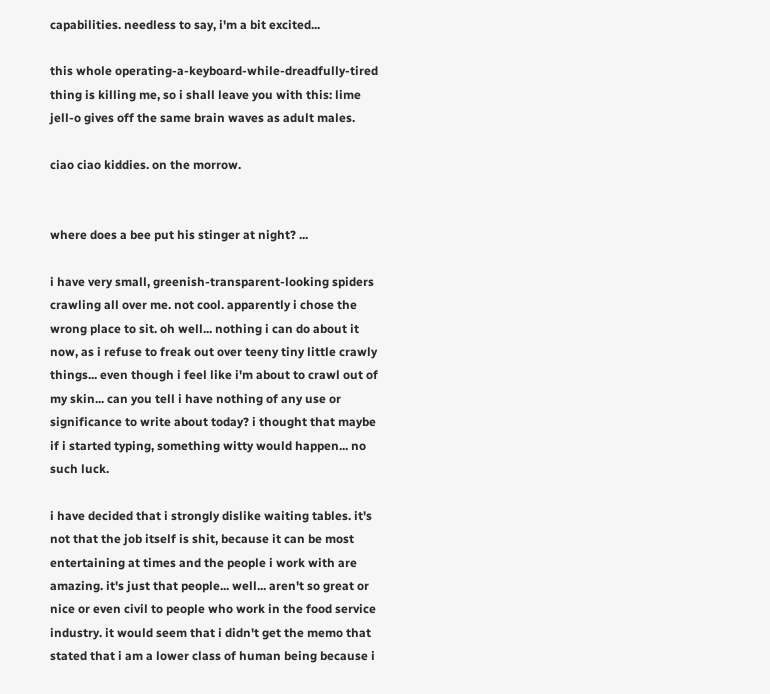capabilities. needless to say, i'm a bit excited...

this whole operating-a-keyboard-while-dreadfully-tired thing is killing me, so i shall leave you with this: lime jell-o gives off the same brain waves as adult males.

ciao ciao kiddies. on the morrow.


where does a bee put his stinger at night? ...

i have very small, greenish-transparent-looking spiders crawling all over me. not cool. apparently i chose the wrong place to sit. oh well... nothing i can do about it now, as i refuse to freak out over teeny tiny little crawly things... even though i feel like i'm about to crawl out of my skin... can you tell i have nothing of any use or significance to write about today? i thought that maybe if i started typing, something witty would happen... no such luck.

i have decided that i strongly dislike waiting tables. it's not that the job itself is shit, because it can be most entertaining at times and the people i work with are amazing. it's just that people... well... aren't so great or nice or even civil to people who work in the food service industry. it would seem that i didn't get the memo that stated that i am a lower class of human being because i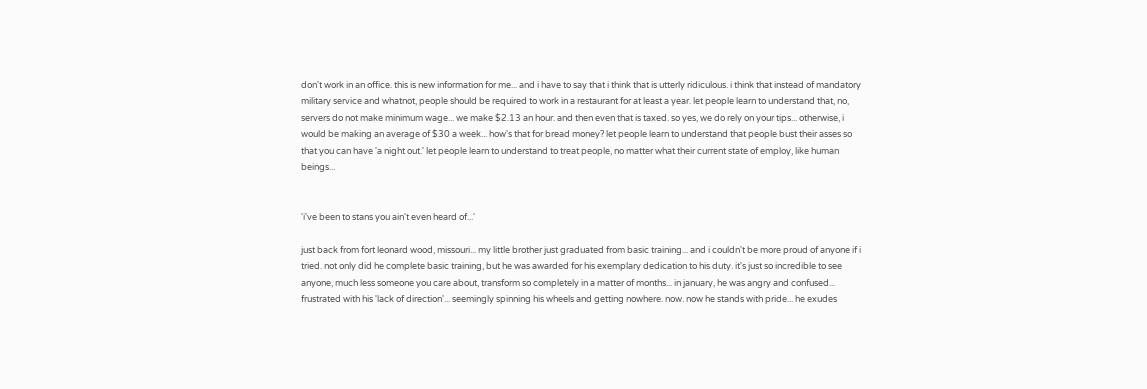don't work in an office. this is new information for me... and i have to say that i think that is utterly ridiculous. i think that instead of mandatory military service and whatnot, people should be required to work in a restaurant for at least a year. let people learn to understand that, no, servers do not make minimum wage... we make $2.13 an hour. and then even that is taxed. so yes, we do rely on your tips... otherwise, i would be making an average of $30 a week... how's that for bread money? let people learn to understand that people bust their asses so that you can have 'a night out.' let people learn to understand to treat people, no matter what their current state of employ, like human beings...


'i've been to stans you ain't even heard of...'

just back from fort leonard wood, missouri... my little brother just graduated from basic training... and i couldn't be more proud of anyone if i tried. not only did he complete basic training, but he was awarded for his exemplary dedication to his duty. it's just so incredible to see anyone, much less someone you care about, transform so completely in a matter of months... in january, he was angry and confused... frustrated with his 'lack of direction'... seemingly spinning his wheels and getting nowhere. now. now he stands with pride... he exudes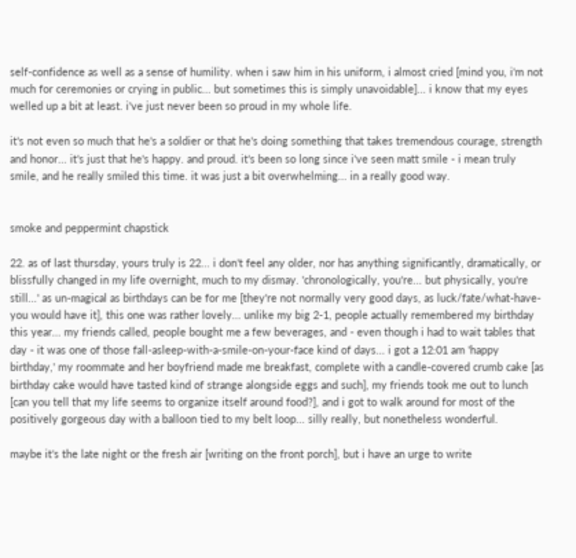self-confidence as well as a sense of humility. when i saw him in his uniform, i almost cried [mind you, i'm not much for ceremonies or crying in public... but sometimes this is simply unavoidable]... i know that my eyes welled up a bit at least. i've just never been so proud in my whole life.

it's not even so much that he's a soldier or that he's doing something that takes tremendous courage, strength and honor... it's just that he's happy. and proud. it's been so long since i've seen matt smile - i mean truly smile, and he really smiled this time. it was just a bit overwhelming... in a really good way.


smoke and peppermint chapstick

22. as of last thursday, yours truly is 22... i don't feel any older, nor has anything significantly, dramatically, or blissfully changed in my life overnight, much to my dismay. 'chronologically, you're... but physically, you're still...' as un-magical as birthdays can be for me [they're not normally very good days, as luck/fate/what-have-you would have it], this one was rather lovely... unlike my big 2-1, people actually remembered my birthday this year... my friends called, people bought me a few beverages, and - even though i had to wait tables that day - it was one of those fall-asleep-with-a-smile-on-your-face kind of days... i got a 12:01 am 'happy birthday,' my roommate and her boyfriend made me breakfast, complete with a candle-covered crumb cake [as birthday cake would have tasted kind of strange alongside eggs and such], my friends took me out to lunch [can you tell that my life seems to organize itself around food?], and i got to walk around for most of the positively gorgeous day with a balloon tied to my belt loop... silly really, but nonetheless wonderful.

maybe it's the late night or the fresh air [writing on the front porch], but i have an urge to write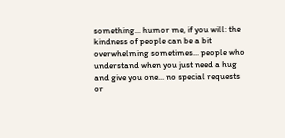something... humor me, if you will: the kindness of people can be a bit overwhelming sometimes... people who understand when you just need a hug and give you one... no special requests or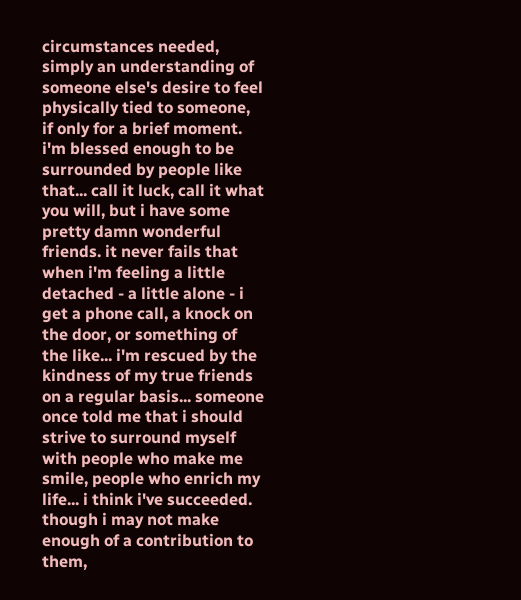circumstances needed, simply an understanding of someone else's desire to feel physically tied to someone, if only for a brief moment. i'm blessed enough to be surrounded by people like that... call it luck, call it what you will, but i have some pretty damn wonderful friends. it never fails that when i'm feeling a little detached - a little alone - i get a phone call, a knock on the door, or something of the like... i'm rescued by the kindness of my true friends on a regular basis... someone once told me that i should strive to surround myself with people who make me smile, people who enrich my life... i think i've succeeded. though i may not make enough of a contribution to them,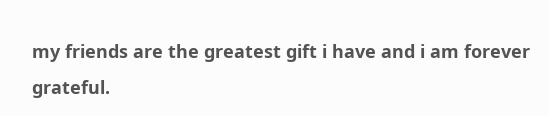my friends are the greatest gift i have and i am forever grateful.